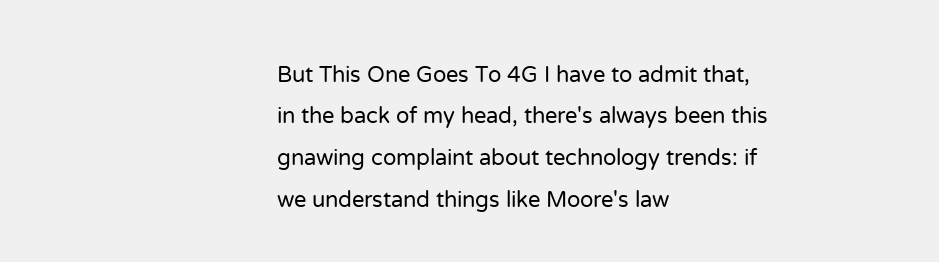But This One Goes To 4G I have to admit that, in the back of my head, there's always been this gnawing complaint about technology trends: if we understand things like Moore's law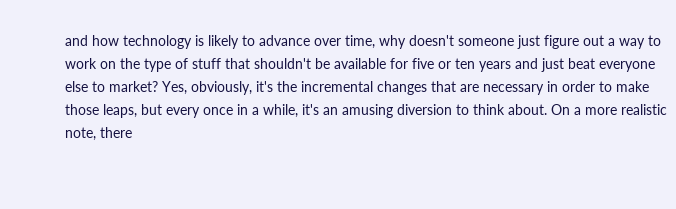and how technology is likely to advance over time, why doesn't someone just figure out a way to work on the type of stuff that shouldn't be available for five or ten years and just beat everyone else to market? Yes, obviously, it's the incremental changes that are necessary in order to make those leaps, but every once in a while, it's an amusing diversion to think about. On a more realistic note, there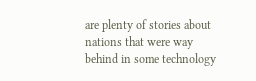are plenty of stories about nations that were way behind in some technology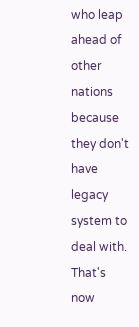who leap ahead of other nations because they don't have legacy system to deal with. That's now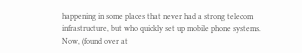happening in some places that never had a strong telecom infrastructure, but who quickly set up mobile phone systems. Now, (found over at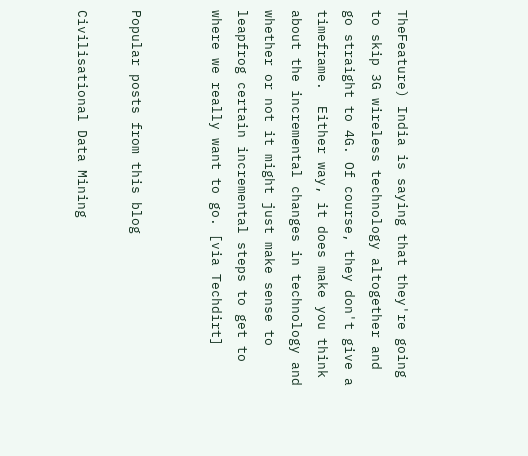TheFeature) India is saying that they're going to skip 3G wireless technology altogether and go straight to 4G. Of course, they don't give a timeframe.  Either way, it does make you think about the incremental changes in technology and whether or not it might just make sense to leapfrog certain incremental steps to get to where we really want to go. [via Techdirt]


Popular posts from this blog

Civilisational Data Mining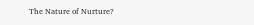The Nature of Nurture?